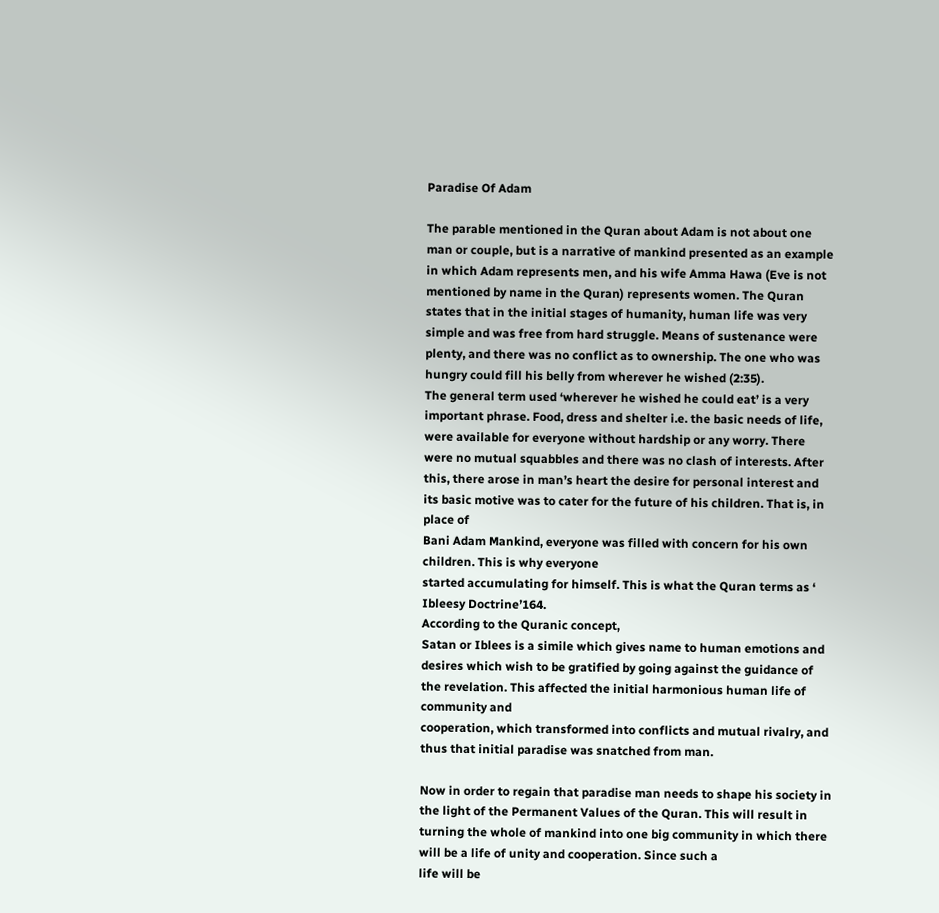Paradise Of Adam

The parable mentioned in the Quran about Adam is not about one man or couple, but is a narrative of mankind presented as an example in which Adam represents men, and his wife Amma Hawa (Eve is not mentioned by name in the Quran) represents women. The Quran states that in the initial stages of humanity, human life was very simple and was free from hard struggle. Means of sustenance were plenty, and there was no conflict as to ownership. The one who was hungry could fill his belly from wherever he wished (2:35).
The general term used ‘wherever he wished he could eat’ is a very important phrase. Food, dress and shelter i.e. the basic needs of life, were available for everyone without hardship or any worry. There were no mutual squabbles and there was no clash of interests. After this, there arose in man’s heart the desire for personal interest and its basic motive was to cater for the future of his children. That is, in place of
Bani Adam Mankind, everyone was filled with concern for his own children. This is why everyone
started accumulating for himself. This is what the Quran terms as ‘
Ibleesy Doctrine’164.
According to the Quranic concept,
Satan or Iblees is a simile which gives name to human emotions and desires which wish to be gratified by going against the guidance of the revelation. This affected the initial harmonious human life of community and
cooperation, which transformed into conflicts and mutual rivalry, and thus that initial paradise was snatched from man.

Now in order to regain that paradise man needs to shape his society in the light of the Permanent Values of the Quran. This will result in turning the whole of mankind into one big community in which there will be a life of unity and cooperation. Since such a
life will be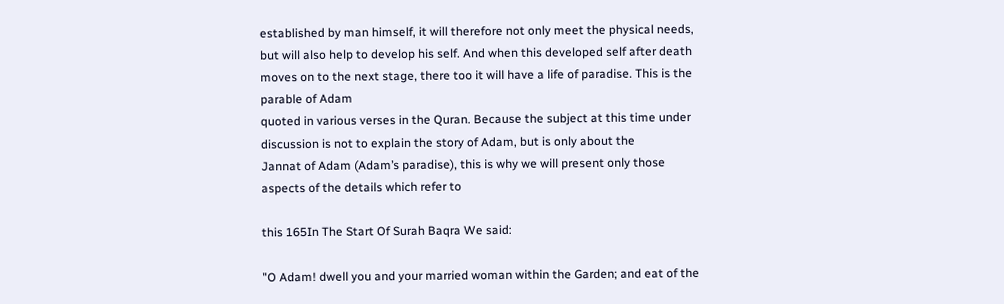established by man himself, it will therefore not only meet the physical needs, but will also help to develop his self. And when this developed self after death moves on to the next stage, there too it will have a life of paradise. This is the parable of Adam
quoted in various verses in the Quran. Because the subject at this time under discussion is not to explain the story of Adam, but is only about the
Jannat of Adam (Adam’s paradise), this is why we will present only those aspects of the details which refer to

this 165In The Start Of Surah Baqra We said:

"O Adam! dwell you and your married woman within the Garden; and eat of the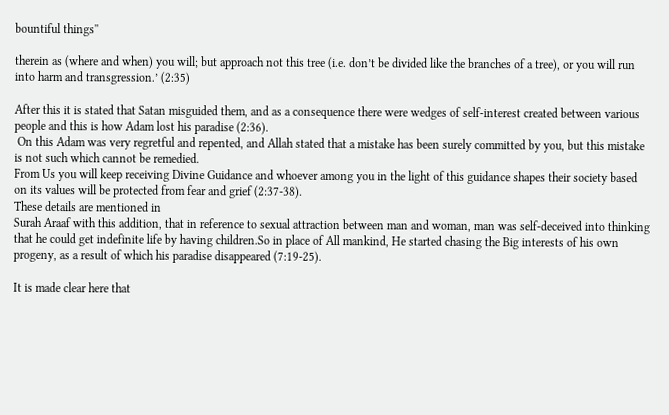bountiful things''

therein as (where and when) you will; but approach not this tree (i.e. don’t be divided like the branches of a tree), or you will run into harm and transgression.’ (2:35)

After this it is stated that Satan misguided them, and as a consequence there were wedges of self-interest created between various people and this is how Adam lost his paradise (2:36).
 On this Adam was very regretful and repented, and Allah stated that a mistake has been surely committed by you, but this mistake is not such which cannot be remedied.
From Us you will keep receiving Divine Guidance and whoever among you in the light of this guidance shapes their society based on its values will be protected from fear and grief (2:37-38).
These details are mentioned in
Surah Araaf with this addition, that in reference to sexual attraction between man and woman, man was self-deceived into thinking that he could get indefinite life by having children.So in place of All mankind, He started chasing the Big interests of his own progeny, as a result of which his paradise disappeared (7:19-25).

It is made clear here that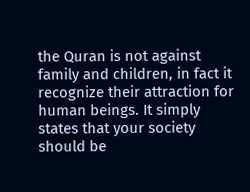the Quran is not against family and children, in fact it recognize their attraction for human beings. It simply states that your society should be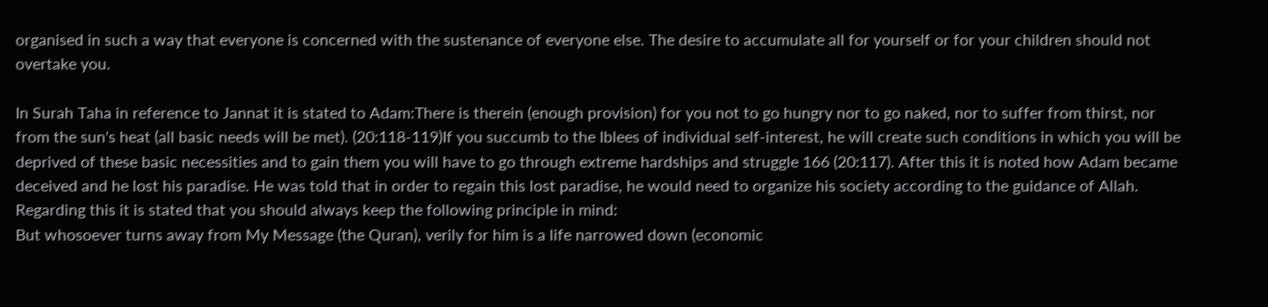organised in such a way that everyone is concerned with the sustenance of everyone else. The desire to accumulate all for yourself or for your children should not overtake you.

In Surah Taha in reference to Jannat it is stated to Adam:There is therein (enough provision) for you not to go hungry nor to go naked, nor to suffer from thirst, nor from the sun's heat (all basic needs will be met). (20:118-119)If you succumb to the Iblees of individual self-interest, he will create such conditions in which you will be deprived of these basic necessities and to gain them you will have to go through extreme hardships and struggle 166 (20:117). After this it is noted how Adam became deceived and he lost his paradise. He was told that in order to regain this lost paradise, he would need to organize his society according to the guidance of Allah.
Regarding this it is stated that you should always keep the following principle in mind:
But whosoever turns away from My Message (the Quran), verily for him is a life narrowed down (economic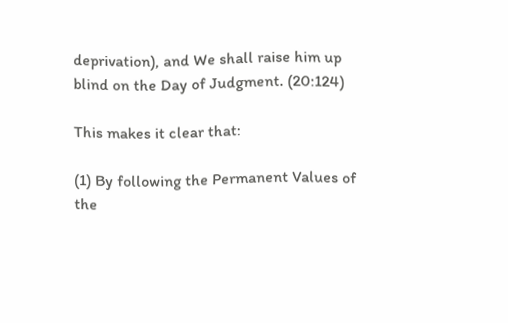deprivation), and We shall raise him up blind on the Day of Judgment. (20:124)

This makes it clear that:

(1) By following the Permanent Values of the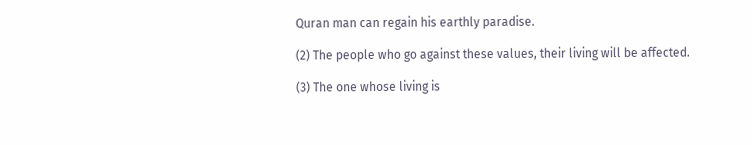Quran man can regain his earthly paradise.

(2) The people who go against these values, their living will be affected.

(3) The one whose living is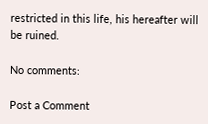restricted in this life, his hereafter will be ruined.

No comments:

Post a Comment